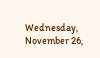Wednesday, November 26,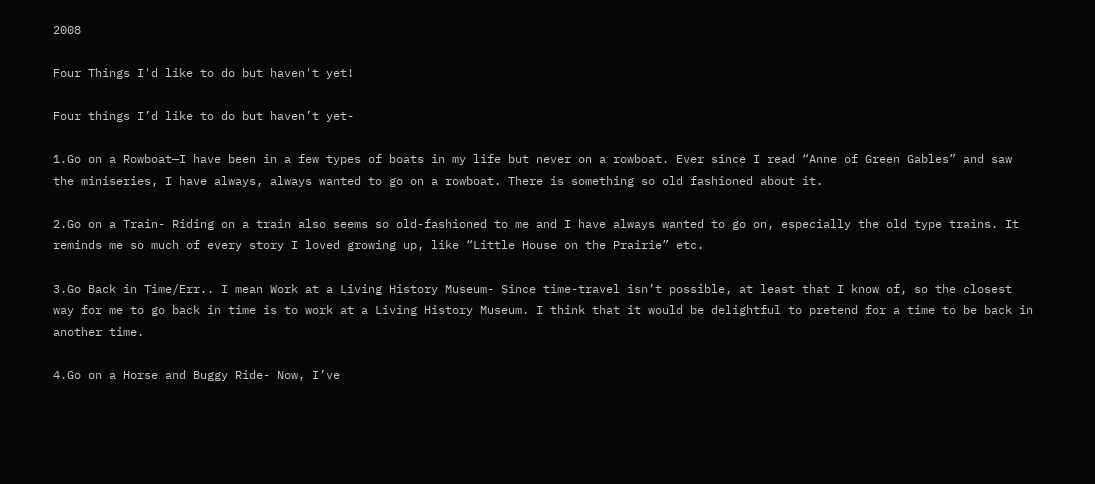2008

Four Things I'd like to do but haven't yet!

Four things I’d like to do but haven’t yet-

1.Go on a Rowboat—I have been in a few types of boats in my life but never on a rowboat. Ever since I read “Anne of Green Gables” and saw the miniseries, I have always, always wanted to go on a rowboat. There is something so old fashioned about it.

2.Go on a Train- Riding on a train also seems so old-fashioned to me and I have always wanted to go on, especially the old type trains. It reminds me so much of every story I loved growing up, like “Little House on the Prairie” etc.

3.Go Back in Time/Err.. I mean Work at a Living History Museum- Since time-travel isn’t possible, at least that I know of, so the closest way for me to go back in time is to work at a Living History Museum. I think that it would be delightful to pretend for a time to be back in another time.

4.Go on a Horse and Buggy Ride- Now, I’ve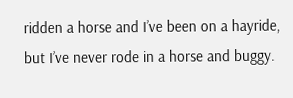ridden a horse and I’ve been on a hayride, but I’ve never rode in a horse and buggy.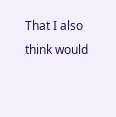That I also think would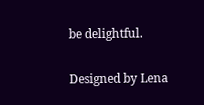be delightful.


Designed by Lena